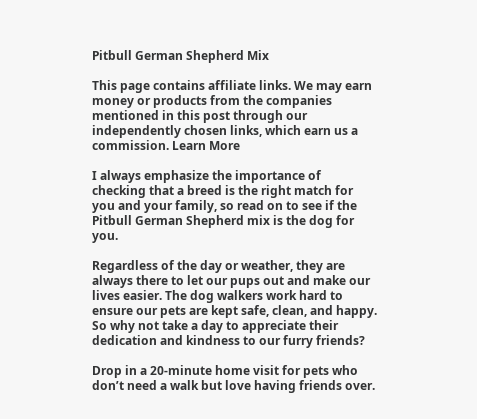Pitbull German Shepherd Mix

This page contains affiliate links. We may earn money or products from the companies mentioned in this post through our independently chosen links, which earn us a commission. Learn More

I always emphasize the importance of checking that a breed is the right match for you and your family, so read on to see if the Pitbull German Shepherd mix is the dog for you.

Regardless of the day or weather, they are always there to let our pups out and make our lives easier. The dog walkers work hard to ensure our pets are kept safe, clean, and happy. So why not take a day to appreciate their dedication and kindness to our furry friends?

Drop in a 20-minute home visit for pets who don’t need a walk but love having friends over.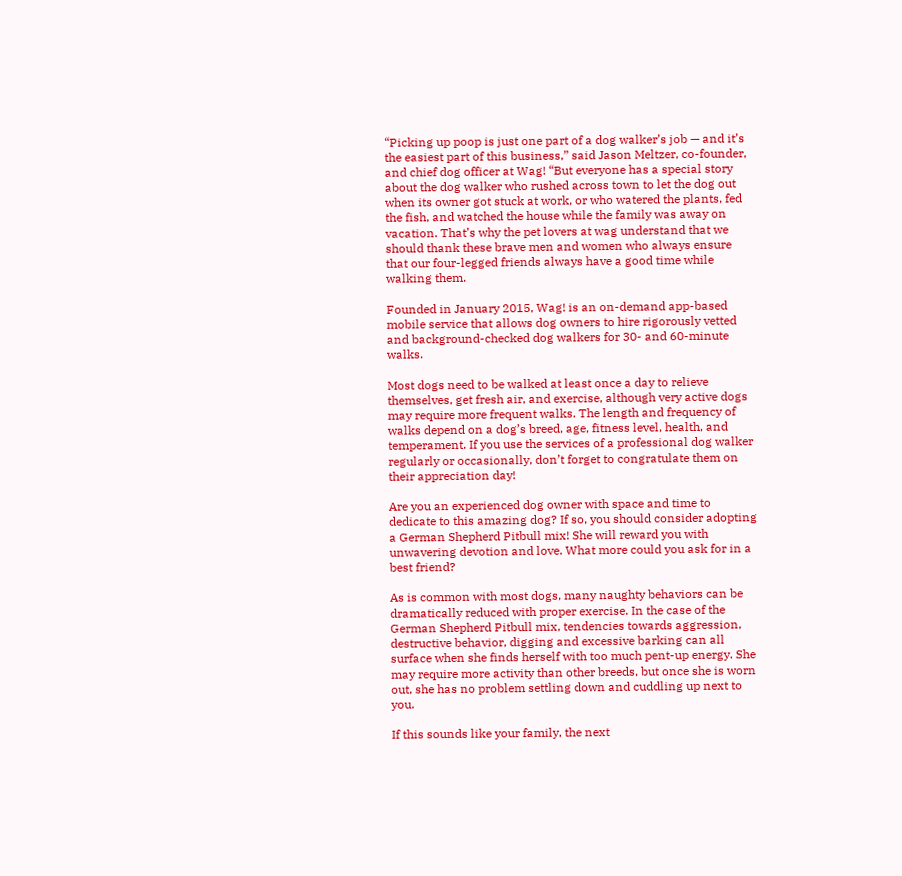“Picking up poop is just one part of a dog walker’s job — and it’s the easiest part of this business,” said Jason Meltzer, co-founder, and chief dog officer at Wag! “But everyone has a special story about the dog walker who rushed across town to let the dog out when its owner got stuck at work, or who watered the plants, fed the fish, and watched the house while the family was away on vacation. That’s why the pet lovers at wag understand that we should thank these brave men and women who always ensure that our four-legged friends always have a good time while walking them.

Founded in January 2015, Wag! is an on-demand app-based mobile service that allows dog owners to hire rigorously vetted and background-checked dog walkers for 30- and 60-minute walks.

Most dogs need to be walked at least once a day to relieve themselves, get fresh air, and exercise, although very active dogs may require more frequent walks. The length and frequency of walks depend on a dog’s breed, age, fitness level, health, and temperament. If you use the services of a professional dog walker regularly or occasionally, don’t forget to congratulate them on their appreciation day!

Are you an experienced dog owner with space and time to dedicate to this amazing dog? If so, you should consider adopting a German Shepherd Pitbull mix! She will reward you with unwavering devotion and love. What more could you ask for in a best friend?

As is common with most dogs, many naughty behaviors can be dramatically reduced with proper exercise. In the case of the German Shepherd Pitbull mix, tendencies towards aggression, destructive behavior, digging and excessive barking can all surface when she finds herself with too much pent-up energy. She may require more activity than other breeds, but once she is worn out, she has no problem settling down and cuddling up next to you.

If this sounds like your family, the next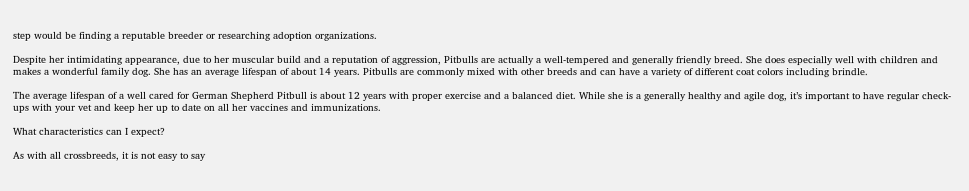step would be finding a reputable breeder or researching adoption organizations.

Despite her intimidating appearance, due to her muscular build and a reputation of aggression, Pitbulls are actually a well-tempered and generally friendly breed. She does especially well with children and makes a wonderful family dog. She has an average lifespan of about 14 years. Pitbulls are commonly mixed with other breeds and can have a variety of different coat colors including brindle.

The average lifespan of a well cared for German Shepherd Pitbull is about 12 years with proper exercise and a balanced diet. While she is a generally healthy and agile dog, it’s important to have regular check-ups with your vet and keep her up to date on all her vaccines and immunizations.

What characteristics can I expect?

As with all crossbreeds, it is not easy to say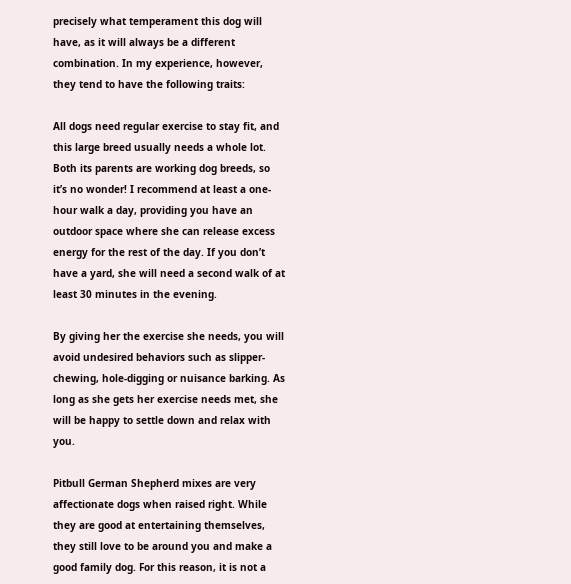precisely what temperament this dog will have, as it will always be a different combination. In my experience, however, they tend to have the following traits:

All dogs need regular exercise to stay fit, and this large breed usually needs a whole lot. Both its parents are working dog breeds, so it’s no wonder! I recommend at least a one-hour walk a day, providing you have an outdoor space where she can release excess energy for the rest of the day. If you don’t have a yard, she will need a second walk of at least 30 minutes in the evening.

By giving her the exercise she needs, you will avoid undesired behaviors such as slipper-chewing, hole-digging or nuisance barking. As long as she gets her exercise needs met, she will be happy to settle down and relax with you.

Pitbull German Shepherd mixes are very affectionate dogs when raised right. While they are good at entertaining themselves, they still love to be around you and make a good family dog. For this reason, it is not a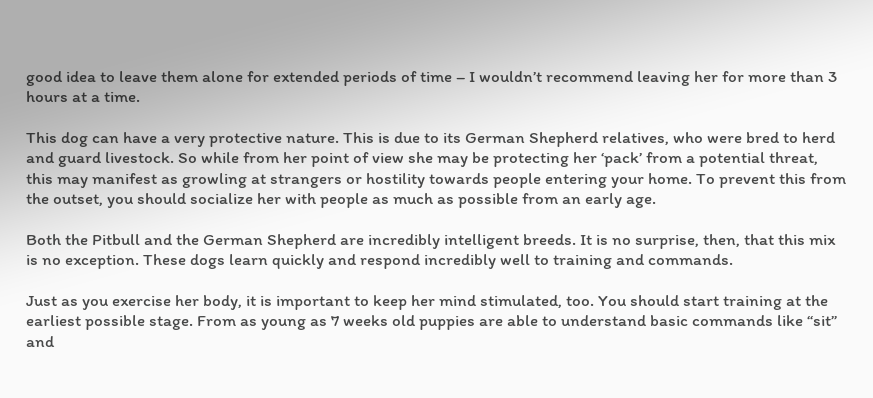good idea to leave them alone for extended periods of time – I wouldn’t recommend leaving her for more than 3 hours at a time.

This dog can have a very protective nature. This is due to its German Shepherd relatives, who were bred to herd and guard livestock. So while from her point of view she may be protecting her ‘pack’ from a potential threat, this may manifest as growling at strangers or hostility towards people entering your home. To prevent this from the outset, you should socialize her with people as much as possible from an early age.

Both the Pitbull and the German Shepherd are incredibly intelligent breeds. It is no surprise, then, that this mix is no exception. These dogs learn quickly and respond incredibly well to training and commands.

Just as you exercise her body, it is important to keep her mind stimulated, too. You should start training at the earliest possible stage. From as young as 7 weeks old puppies are able to understand basic commands like “sit” and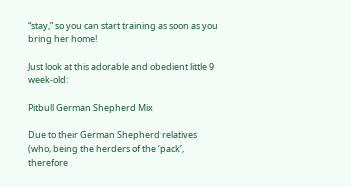“stay,” so you can start training as soon as you bring her home!

Just look at this adorable and obedient little 9 week-old:

Pitbull German Shepherd Mix

Due to their German Shepherd relatives (who, being the herders of the ‘pack’, therefore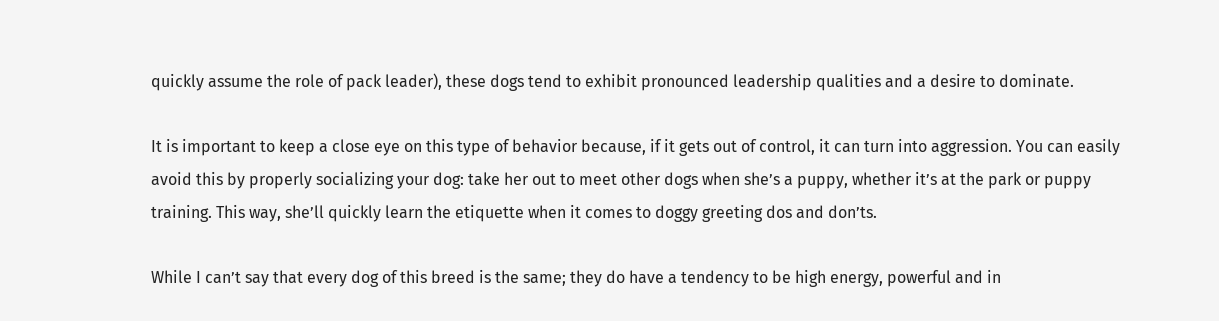quickly assume the role of pack leader), these dogs tend to exhibit pronounced leadership qualities and a desire to dominate.

It is important to keep a close eye on this type of behavior because, if it gets out of control, it can turn into aggression. You can easily avoid this by properly socializing your dog: take her out to meet other dogs when she’s a puppy, whether it’s at the park or puppy training. This way, she’ll quickly learn the etiquette when it comes to doggy greeting dos and don’ts.

While I can’t say that every dog of this breed is the same; they do have a tendency to be high energy, powerful and in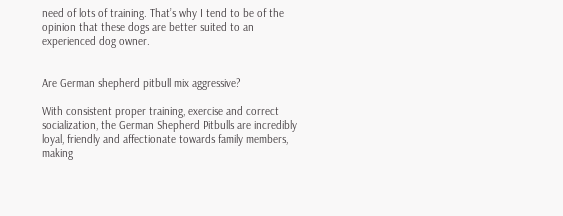need of lots of training. That’s why I tend to be of the opinion that these dogs are better suited to an experienced dog owner.


Are German shepherd pitbull mix aggressive?

With consistent proper training, exercise and correct socialization, the German Shepherd Pitbulls are incredibly loyal, friendly and affectionate towards family members, making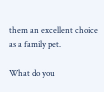them an excellent choice as a family pet.

What do you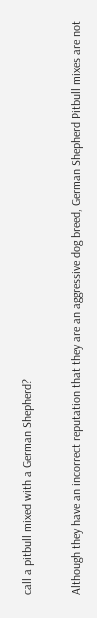call a pitbull mixed with a German Shepherd?

Although they have an incorrect reputation that they are an aggressive dog breed, German Shepherd Pitbull mixes are not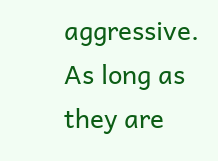aggressive. As long as they are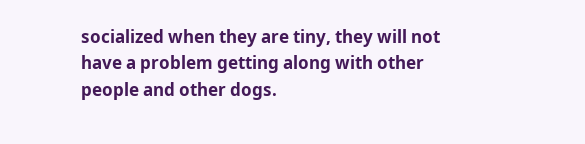socialized when they are tiny, they will not have a problem getting along with other people and other dogs.